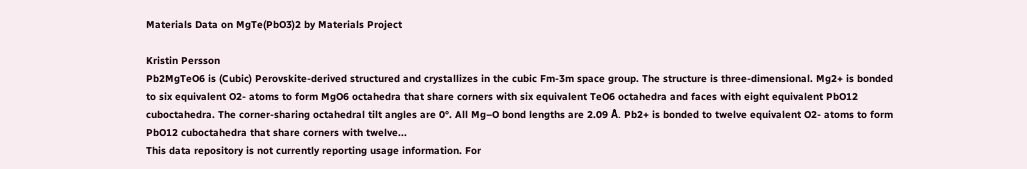Materials Data on MgTe(PbO3)2 by Materials Project

Kristin Persson
Pb2MgTeO6 is (Cubic) Perovskite-derived structured and crystallizes in the cubic Fm-3m space group. The structure is three-dimensional. Mg2+ is bonded to six equivalent O2- atoms to form MgO6 octahedra that share corners with six equivalent TeO6 octahedra and faces with eight equivalent PbO12 cuboctahedra. The corner-sharing octahedral tilt angles are 0°. All Mg–O bond lengths are 2.09 Å. Pb2+ is bonded to twelve equivalent O2- atoms to form PbO12 cuboctahedra that share corners with twelve...
This data repository is not currently reporting usage information. For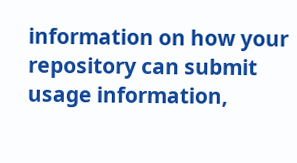information on how your repository can submit usage information,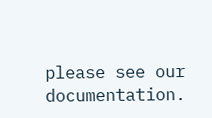please see our documentation.